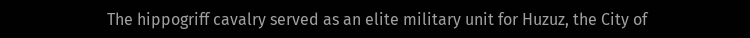The hippogriff cavalry served as an elite military unit for Huzuz, the City of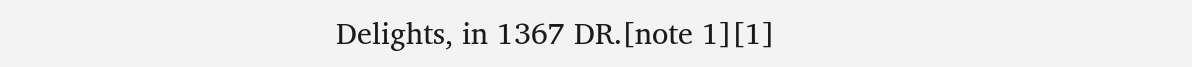Delights, in 1367 DR.[note 1][1]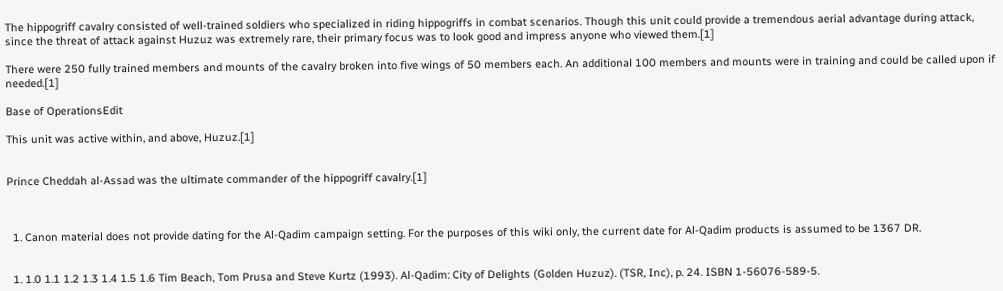The hippogriff cavalry consisted of well-trained soldiers who specialized in riding hippogriffs in combat scenarios. Though this unit could provide a tremendous aerial advantage during attack, since the threat of attack against Huzuz was extremely rare, their primary focus was to look good and impress anyone who viewed them.[1]

There were 250 fully trained members and mounts of the cavalry broken into five wings of 50 members each. An additional 100 members and mounts were in training and could be called upon if needed.[1]

Base of OperationsEdit

This unit was active within, and above, Huzuz.[1]


Prince Cheddah al-Assad was the ultimate commander of the hippogriff cavalry.[1]



  1. Canon material does not provide dating for the Al-Qadim campaign setting. For the purposes of this wiki only, the current date for Al-Qadim products is assumed to be 1367 DR.


  1. 1.0 1.1 1.2 1.3 1.4 1.5 1.6 Tim Beach, Tom Prusa and Steve Kurtz (1993). Al-Qadim: City of Delights (Golden Huzuz). (TSR, Inc), p. 24. ISBN 1-56076-589-5.